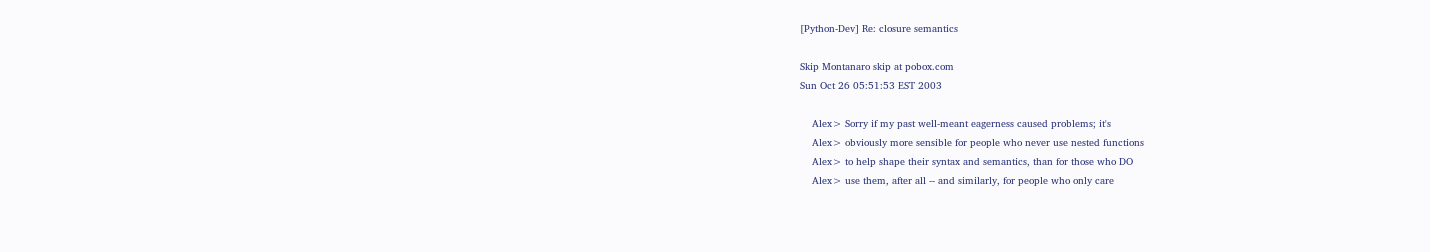[Python-Dev] Re: closure semantics

Skip Montanaro skip at pobox.com
Sun Oct 26 05:51:53 EST 2003

    Alex> Sorry if my past well-meant eagerness caused problems; it's
    Alex> obviously more sensible for people who never use nested functions
    Alex> to help shape their syntax and semantics, than for those who DO
    Alex> use them, after all -- and similarly, for people who only care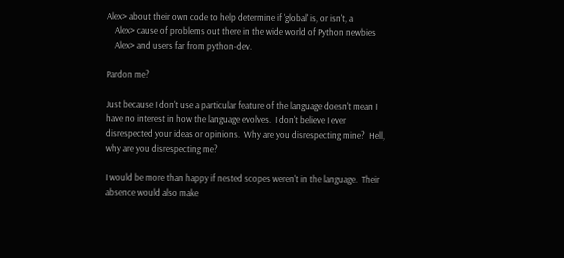Alex> about their own code to help determine if 'global' is, or isn't, a
    Alex> cause of problems out there in the wide world of Python newbies
    Alex> and users far from python-dev.

Pardon me?

Just because I don't use a particular feature of the language doesn't mean I
have no interest in how the language evolves.  I don't believe I ever
disrespected your ideas or opinions.  Why are you disrespecting mine?  Hell,
why are you disrespecting me?

I would be more than happy if nested scopes weren't in the language.  Their
absence would also make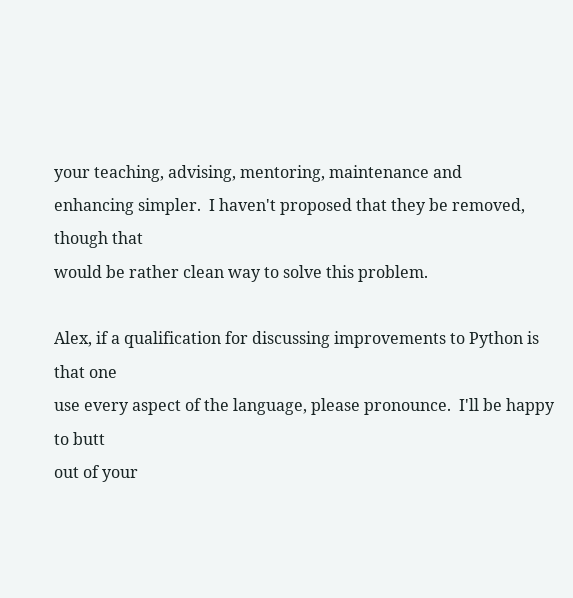your teaching, advising, mentoring, maintenance and
enhancing simpler.  I haven't proposed that they be removed, though that
would be rather clean way to solve this problem.

Alex, if a qualification for discussing improvements to Python is that one
use every aspect of the language, please pronounce.  I'll be happy to butt
out of your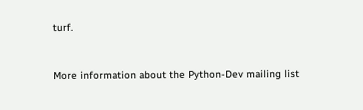turf.


More information about the Python-Dev mailing list